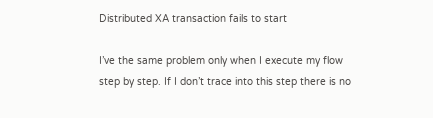Distributed XA transaction fails to start

I’ve the same problem only when I execute my flow step by step. If I don’t trace into this step there is no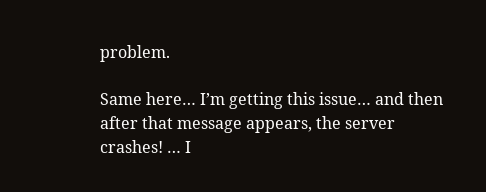problem.

Same here… I’m getting this issue… and then after that message appears, the server crashes! … I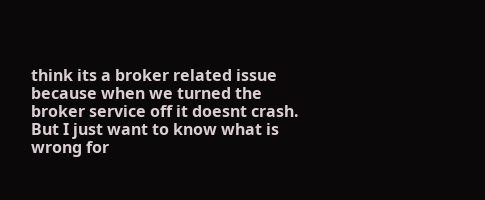think its a broker related issue because when we turned the broker service off it doesnt crash. But I just want to know what is wrong for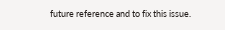future reference and to fix this issue.